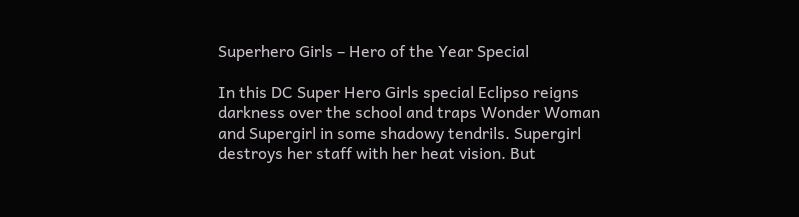Superhero Girls – Hero of the Year Special

In this DC Super Hero Girls special Eclipso reigns darkness over the school and traps Wonder Woman and Supergirl in some shadowy tendrils. Supergirl destroys her staff with her heat vision. But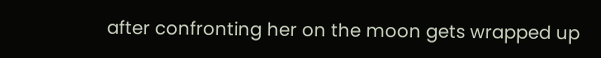after confronting her on the moon gets wrapped up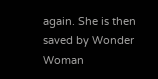again. She is then saved by Wonder Woman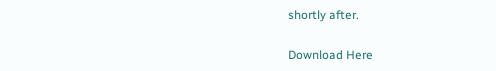shortly after.

Download Here